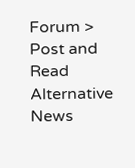Forum > Post and Read Alternative News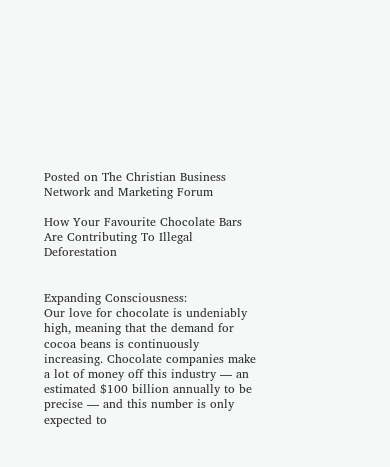Posted on The Christian Business Network and Marketing Forum

How Your Favourite Chocolate Bars Are Contributing To Illegal Deforestation


Expanding Consciousness:
Our love for chocolate is undeniably high, meaning that the demand for cocoa beans is continuously increasing. Chocolate companies make a lot of money off this industry — an estimated $100 billion annually to be precise — and this number is only expected to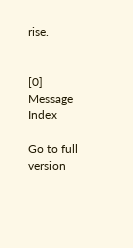rise.


[0] Message Index

Go to full version